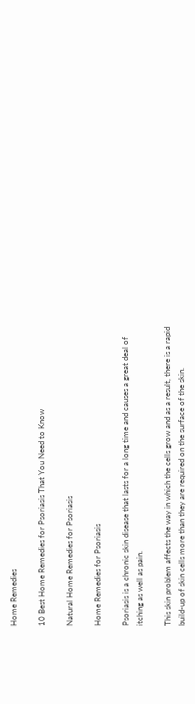Home Remedies

10 Best Home Remedies for Psoriasis That You Need to Know

Natural Home Remedies for Psoriasis

Home Remedies for Psoriasis

Psoriasis is a chronic skin disease that lasts for a long time and causes a great deal of itching as well as pain.

This skin problem affects the way in which the cells grow and as a result, there is a rapid build-up of skin cells more than they are required on the surface of the skin.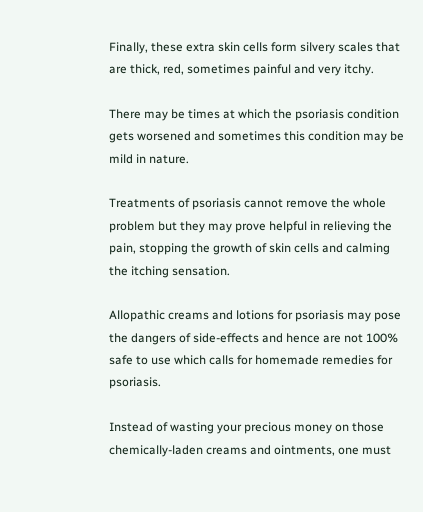Finally, these extra skin cells form silvery scales that are thick, red, sometimes painful and very itchy.

There may be times at which the psoriasis condition gets worsened and sometimes this condition may be mild in nature.

Treatments of psoriasis cannot remove the whole problem but they may prove helpful in relieving the pain, stopping the growth of skin cells and calming the itching sensation.

Allopathic creams and lotions for psoriasis may pose the dangers of side-effects and hence are not 100% safe to use which calls for homemade remedies for psoriasis.

Instead of wasting your precious money on those chemically-laden creams and ointments, one must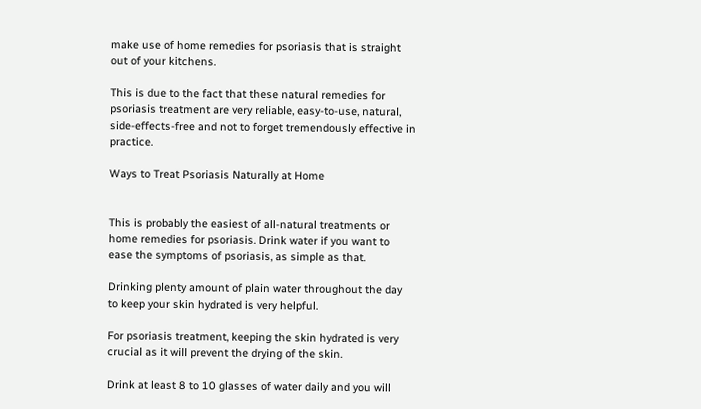make use of home remedies for psoriasis that is straight out of your kitchens.

This is due to the fact that these natural remedies for psoriasis treatment are very reliable, easy-to-use, natural, side-effects-free and not to forget tremendously effective in practice.

Ways to Treat Psoriasis Naturally at Home


This is probably the easiest of all-natural treatments or home remedies for psoriasis. Drink water if you want to ease the symptoms of psoriasis, as simple as that.

Drinking plenty amount of plain water throughout the day to keep your skin hydrated is very helpful.

For psoriasis treatment, keeping the skin hydrated is very crucial as it will prevent the drying of the skin.

Drink at least 8 to 10 glasses of water daily and you will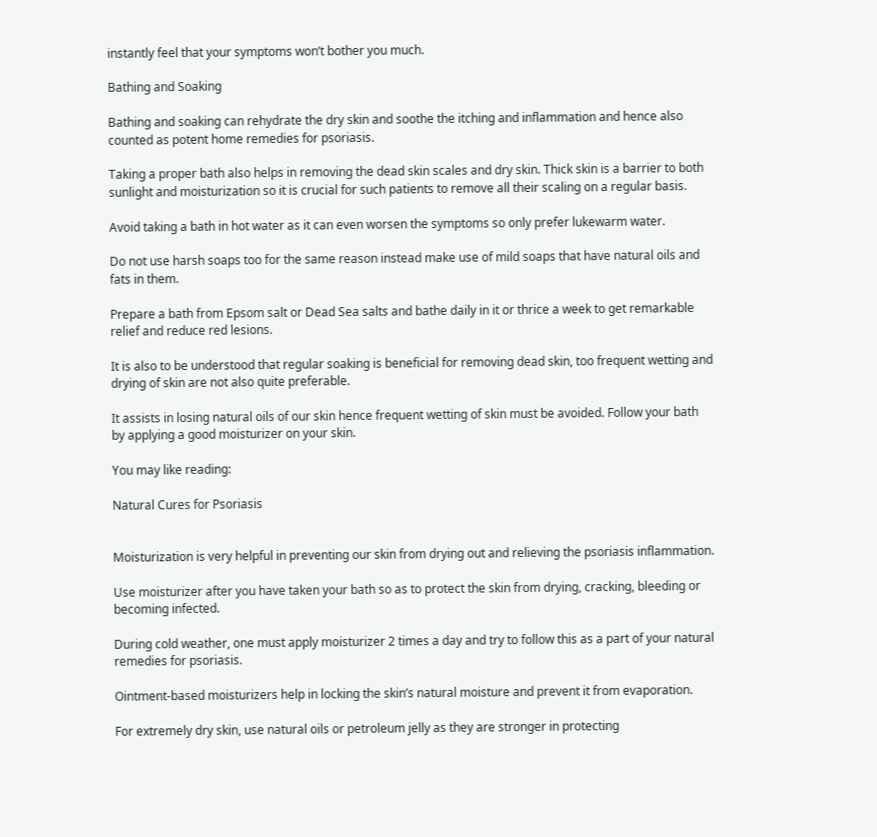instantly feel that your symptoms won’t bother you much.

Bathing and Soaking

Bathing and soaking can rehydrate the dry skin and soothe the itching and inflammation and hence also counted as potent home remedies for psoriasis.

Taking a proper bath also helps in removing the dead skin scales and dry skin. Thick skin is a barrier to both sunlight and moisturization so it is crucial for such patients to remove all their scaling on a regular basis.

Avoid taking a bath in hot water as it can even worsen the symptoms so only prefer lukewarm water.

Do not use harsh soaps too for the same reason instead make use of mild soaps that have natural oils and fats in them.

Prepare a bath from Epsom salt or Dead Sea salts and bathe daily in it or thrice a week to get remarkable relief and reduce red lesions.

It is also to be understood that regular soaking is beneficial for removing dead skin, too frequent wetting and drying of skin are not also quite preferable.

It assists in losing natural oils of our skin hence frequent wetting of skin must be avoided. Follow your bath by applying a good moisturizer on your skin.

You may like reading:

Natural Cures for Psoriasis


Moisturization is very helpful in preventing our skin from drying out and relieving the psoriasis inflammation.

Use moisturizer after you have taken your bath so as to protect the skin from drying, cracking, bleeding or becoming infected.

During cold weather, one must apply moisturizer 2 times a day and try to follow this as a part of your natural remedies for psoriasis.

Ointment-based moisturizers help in locking the skin’s natural moisture and prevent it from evaporation.

For extremely dry skin, use natural oils or petroleum jelly as they are stronger in protecting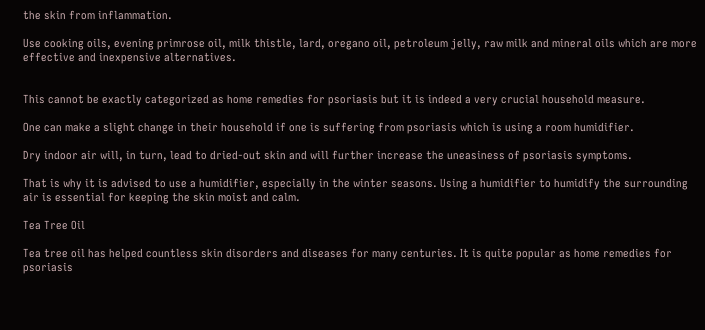the skin from inflammation.

Use cooking oils, evening primrose oil, milk thistle, lard, oregano oil, petroleum jelly, raw milk and mineral oils which are more effective and inexpensive alternatives.


This cannot be exactly categorized as home remedies for psoriasis but it is indeed a very crucial household measure.

One can make a slight change in their household if one is suffering from psoriasis which is using a room humidifier.

Dry indoor air will, in turn, lead to dried-out skin and will further increase the uneasiness of psoriasis symptoms.

That is why it is advised to use a humidifier, especially in the winter seasons. Using a humidifier to humidify the surrounding air is essential for keeping the skin moist and calm.

Tea Tree Oil

Tea tree oil has helped countless skin disorders and diseases for many centuries. It is quite popular as home remedies for psoriasis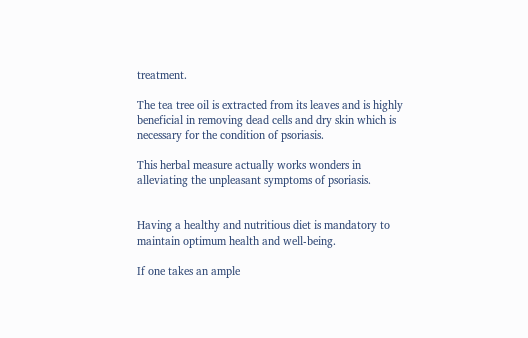treatment.

The tea tree oil is extracted from its leaves and is highly beneficial in removing dead cells and dry skin which is necessary for the condition of psoriasis.

This herbal measure actually works wonders in alleviating the unpleasant symptoms of psoriasis.


Having a healthy and nutritious diet is mandatory to maintain optimum health and well-being.

If one takes an ample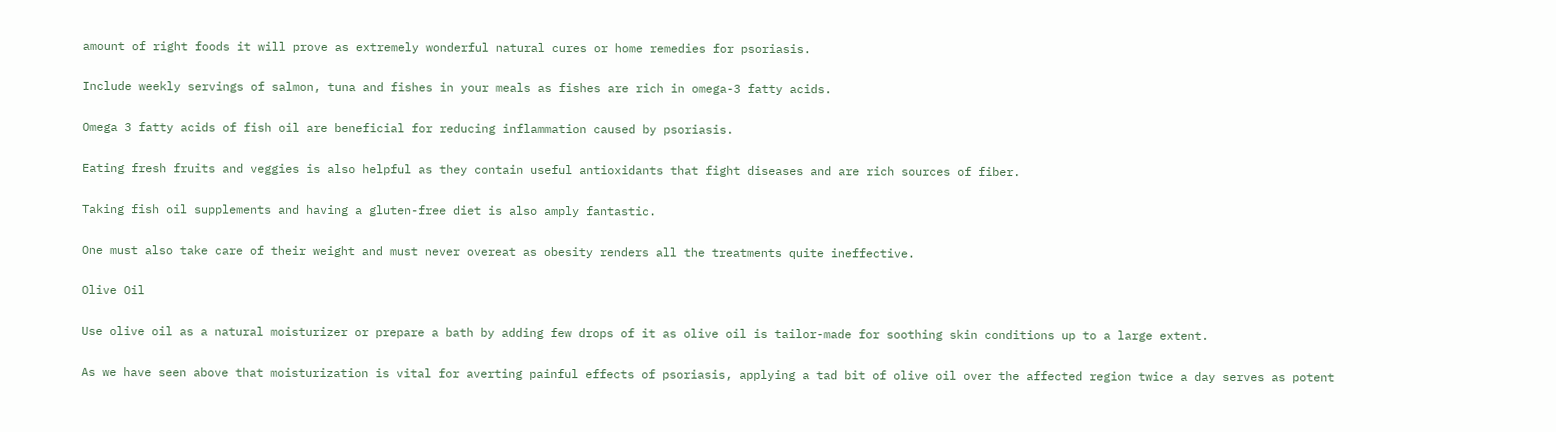amount of right foods it will prove as extremely wonderful natural cures or home remedies for psoriasis.

Include weekly servings of salmon, tuna and fishes in your meals as fishes are rich in omega-3 fatty acids.

Omega 3 fatty acids of fish oil are beneficial for reducing inflammation caused by psoriasis.

Eating fresh fruits and veggies is also helpful as they contain useful antioxidants that fight diseases and are rich sources of fiber.

Taking fish oil supplements and having a gluten-free diet is also amply fantastic.

One must also take care of their weight and must never overeat as obesity renders all the treatments quite ineffective.

Olive Oil

Use olive oil as a natural moisturizer or prepare a bath by adding few drops of it as olive oil is tailor-made for soothing skin conditions up to a large extent.

As we have seen above that moisturization is vital for averting painful effects of psoriasis, applying a tad bit of olive oil over the affected region twice a day serves as potent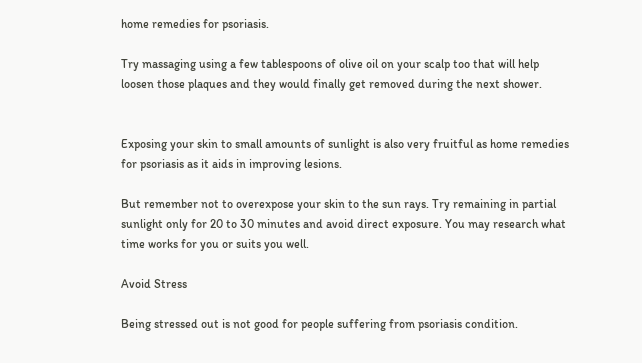home remedies for psoriasis.

Try massaging using a few tablespoons of olive oil on your scalp too that will help loosen those plaques and they would finally get removed during the next shower.


Exposing your skin to small amounts of sunlight is also very fruitful as home remedies for psoriasis as it aids in improving lesions.

But remember not to overexpose your skin to the sun rays. Try remaining in partial sunlight only for 20 to 30 minutes and avoid direct exposure. You may research what time works for you or suits you well.

Avoid Stress

Being stressed out is not good for people suffering from psoriasis condition.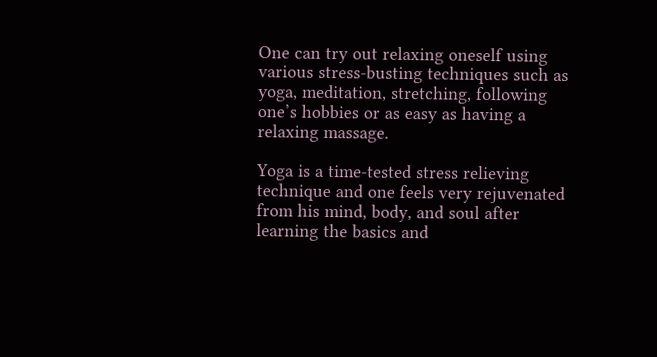One can try out relaxing oneself using various stress-busting techniques such as yoga, meditation, stretching, following one’s hobbies or as easy as having a relaxing massage.

Yoga is a time-tested stress relieving technique and one feels very rejuvenated from his mind, body, and soul after learning the basics and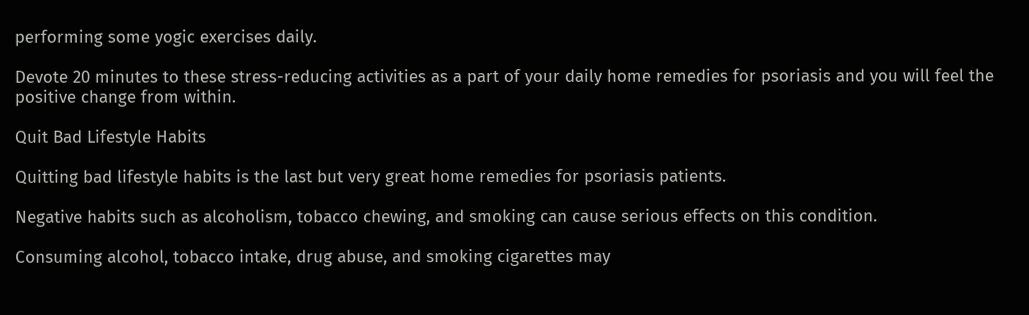performing some yogic exercises daily.

Devote 20 minutes to these stress-reducing activities as a part of your daily home remedies for psoriasis and you will feel the positive change from within.

Quit Bad Lifestyle Habits

Quitting bad lifestyle habits is the last but very great home remedies for psoriasis patients.

Negative habits such as alcoholism, tobacco chewing, and smoking can cause serious effects on this condition.

Consuming alcohol, tobacco intake, drug abuse, and smoking cigarettes may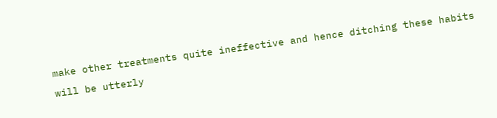make other treatments quite ineffective and hence ditching these habits will be utterly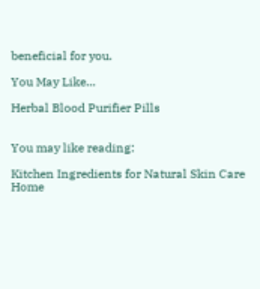beneficial for you.

You May Like…

Herbal Blood Purifier Pills


You may like reading:

Kitchen Ingredients for Natural Skin Care
Home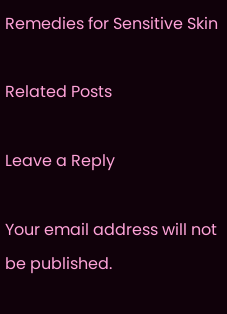Remedies for Sensitive Skin

Related Posts

Leave a Reply

Your email address will not be published.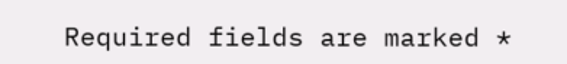Required fields are marked *